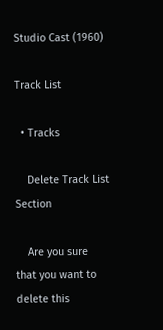Studio Cast (1960)

Track List

  • Tracks

    Delete Track List Section

    Are you sure that you want to delete this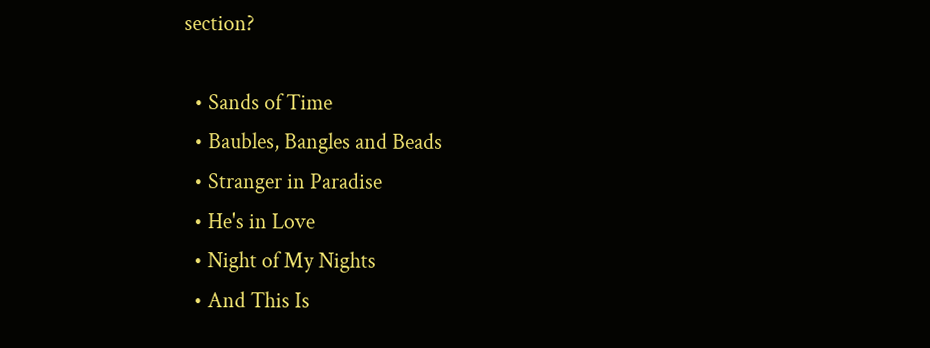section?

  • Sands of Time
  • Baubles, Bangles and Beads
  • Stranger in Paradise
  • He's in Love
  • Night of My Nights
  • And This Is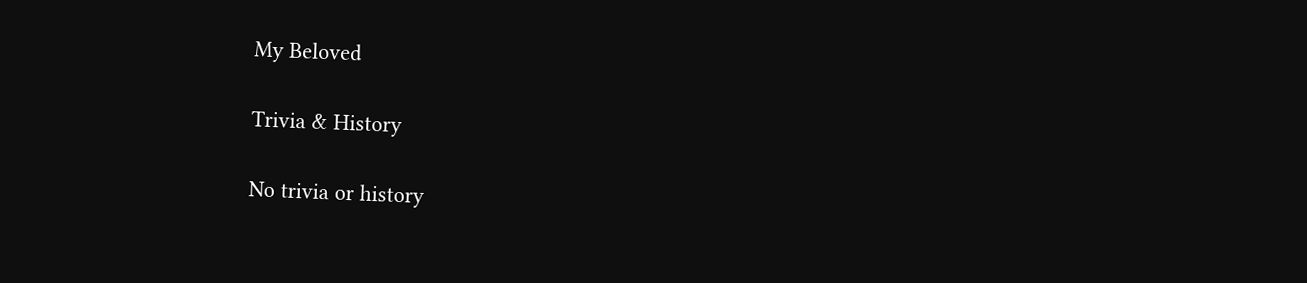My Beloved

Trivia & History

No trivia or history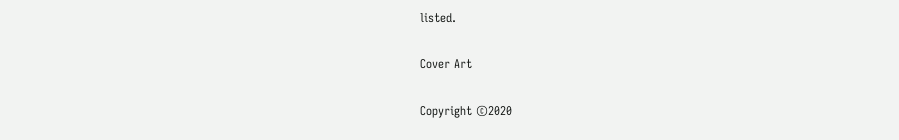listed.

Cover Art

Copyright ©2020